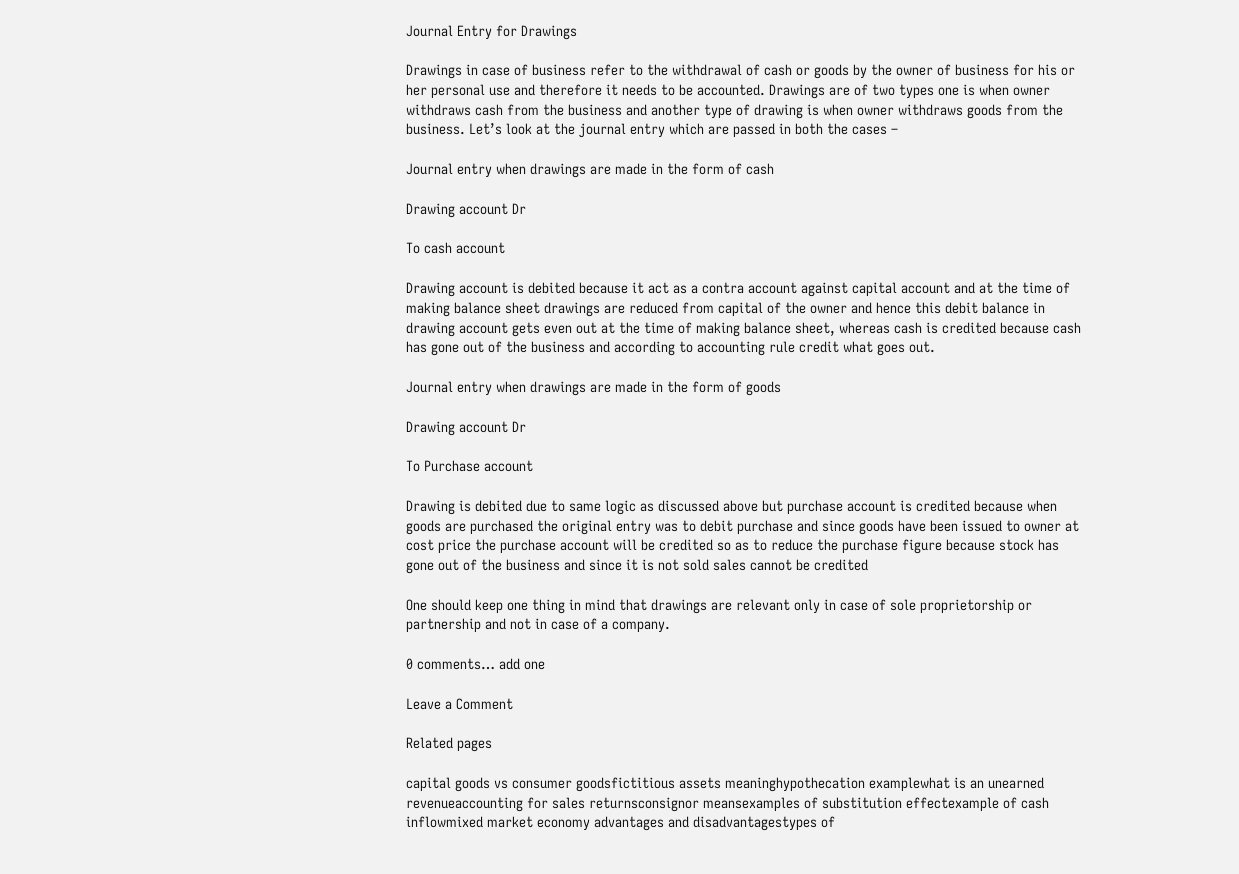Journal Entry for Drawings

Drawings in case of business refer to the withdrawal of cash or goods by the owner of business for his or her personal use and therefore it needs to be accounted. Drawings are of two types one is when owner withdraws cash from the business and another type of drawing is when owner withdraws goods from the business. Let’s look at the journal entry which are passed in both the cases –

Journal entry when drawings are made in the form of cash

Drawing account Dr

To cash account

Drawing account is debited because it act as a contra account against capital account and at the time of making balance sheet drawings are reduced from capital of the owner and hence this debit balance in drawing account gets even out at the time of making balance sheet, whereas cash is credited because cash has gone out of the business and according to accounting rule credit what goes out.

Journal entry when drawings are made in the form of goods

Drawing account Dr

To Purchase account

Drawing is debited due to same logic as discussed above but purchase account is credited because when goods are purchased the original entry was to debit purchase and since goods have been issued to owner at cost price the purchase account will be credited so as to reduce the purchase figure because stock has gone out of the business and since it is not sold sales cannot be credited

One should keep one thing in mind that drawings are relevant only in case of sole proprietorship or partnership and not in case of a company.

0 comments… add one

Leave a Comment

Related pages

capital goods vs consumer goodsfictitious assets meaninghypothecation examplewhat is an unearned revenueaccounting for sales returnsconsignor meansexamples of substitution effectexample of cash inflowmixed market economy advantages and disadvantagestypes of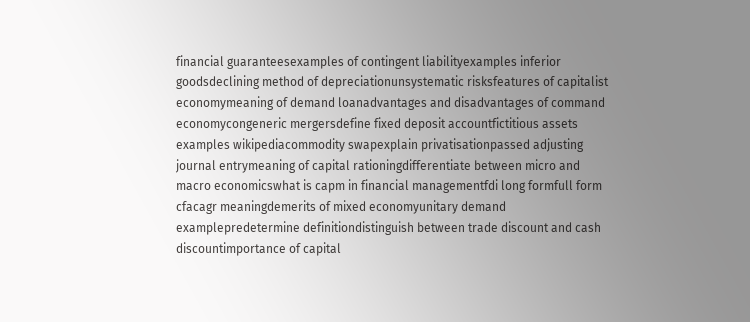financial guaranteesexamples of contingent liabilityexamples inferior goodsdeclining method of depreciationunsystematic risksfeatures of capitalist economymeaning of demand loanadvantages and disadvantages of command economycongeneric mergersdefine fixed deposit accountfictitious assets examples wikipediacommodity swapexplain privatisationpassed adjusting journal entrymeaning of capital rationingdifferentiate between micro and macro economicswhat is capm in financial managementfdi long formfull form cfacagr meaningdemerits of mixed economyunitary demand examplepredetermine definitiondistinguish between trade discount and cash discountimportance of capital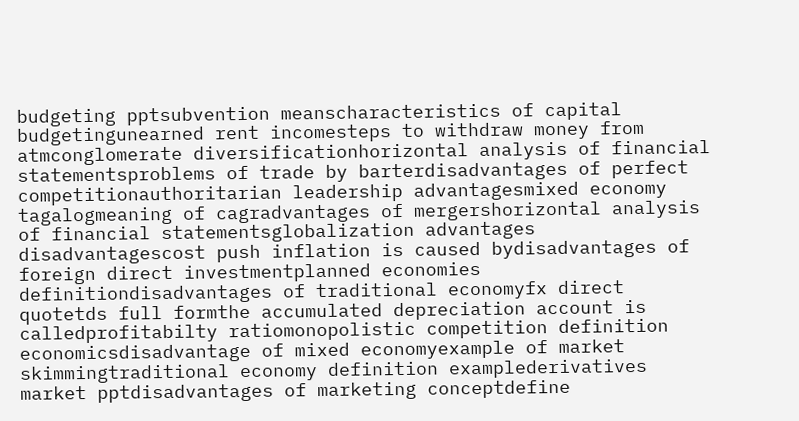budgeting pptsubvention meanscharacteristics of capital budgetingunearned rent incomesteps to withdraw money from atmconglomerate diversificationhorizontal analysis of financial statementsproblems of trade by barterdisadvantages of perfect competitionauthoritarian leadership advantagesmixed economy tagalogmeaning of cagradvantages of mergershorizontal analysis of financial statementsglobalization advantages disadvantagescost push inflation is caused bydisadvantages of foreign direct investmentplanned economies definitiondisadvantages of traditional economyfx direct quotetds full formthe accumulated depreciation account is calledprofitabilty ratiomonopolistic competition definition economicsdisadvantage of mixed economyexample of market skimmingtraditional economy definition examplederivatives market pptdisadvantages of marketing conceptdefine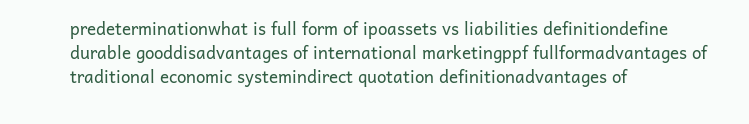predeterminationwhat is full form of ipoassets vs liabilities definitiondefine durable gooddisadvantages of international marketingppf fullformadvantages of traditional economic systemindirect quotation definitionadvantages of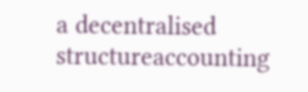a decentralised structureaccounting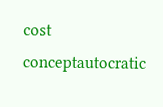cost conceptautocratic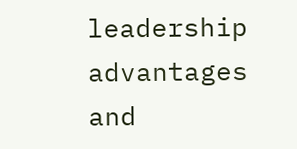leadership advantages and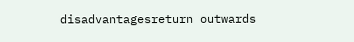disadvantagesreturn outwards